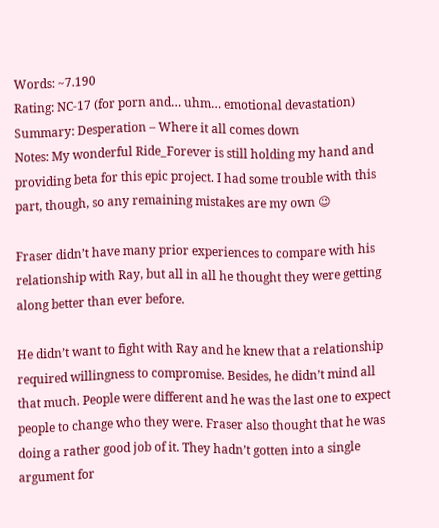Words: ~7.190
Rating: NC-17 (for porn and… uhm… emotional devastation)
Summary: Desperation – Where it all comes down
Notes: My wonderful Ride_Forever is still holding my hand and providing beta for this epic project. I had some trouble with this part, though, so any remaining mistakes are my own 😉

Fraser didn’t have many prior experiences to compare with his relationship with Ray, but all in all he thought they were getting along better than ever before.

He didn’t want to fight with Ray and he knew that a relationship required willingness to compromise. Besides, he didn’t mind all that much. People were different and he was the last one to expect people to change who they were. Fraser also thought that he was doing a rather good job of it. They hadn’t gotten into a single argument for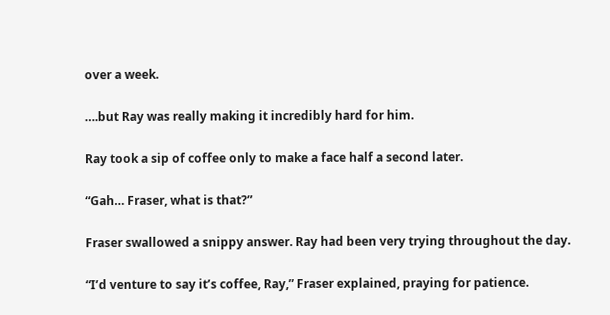over a week.

….but Ray was really making it incredibly hard for him.

Ray took a sip of coffee only to make a face half a second later.

“Gah… Fraser, what is that?”

Fraser swallowed a snippy answer. Ray had been very trying throughout the day.

“I’d venture to say it’s coffee, Ray,” Fraser explained, praying for patience.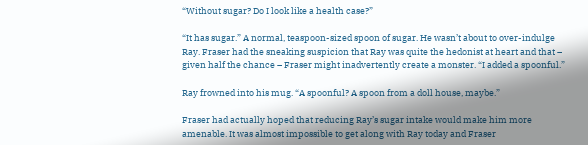“Without sugar? Do I look like a health case?”

“It has sugar.” A normal, teaspoon-sized spoon of sugar. He wasn’t about to over-indulge Ray. Fraser had the sneaking suspicion that Ray was quite the hedonist at heart and that – given half the chance – Fraser might inadvertently create a monster. “I added a spoonful.”

Ray frowned into his mug. “A spoonful? A spoon from a doll house, maybe.”

Fraser had actually hoped that reducing Ray’s sugar intake would make him more amenable. It was almost impossible to get along with Ray today and Fraser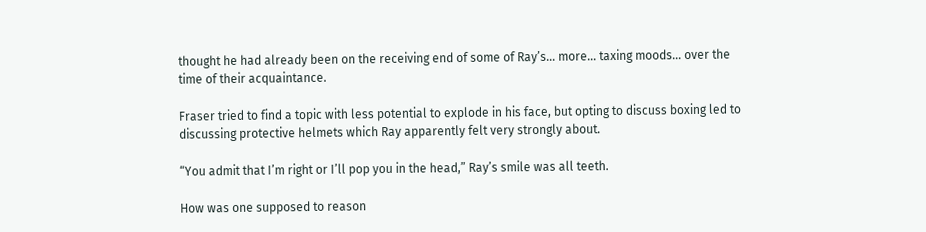thought he had already been on the receiving end of some of Ray’s… more… taxing moods… over the time of their acquaintance.

Fraser tried to find a topic with less potential to explode in his face, but opting to discuss boxing led to discussing protective helmets which Ray apparently felt very strongly about.

“You admit that I’m right or I’ll pop you in the head,” Ray’s smile was all teeth.

How was one supposed to reason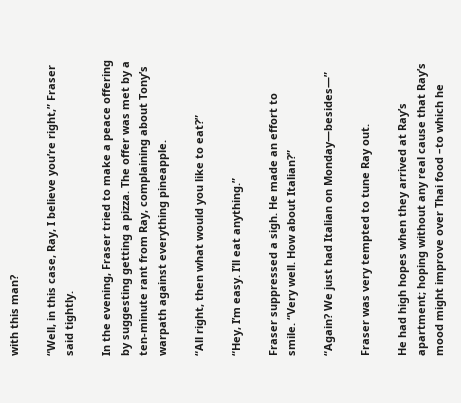with this man?

“Well, in this case, Ray, I believe you’re right,” Fraser said tightly.

In the evening, Fraser tried to make a peace offering by suggesting getting a pizza. The offer was met by a ten-minute rant from Ray, complaining about Tony’s warpath against everything pineapple.

“All right, then what would you like to eat?”

“Hey, I’m easy. I’ll eat anything.”

Fraser suppressed a sigh. He made an effort to smile. “Very well. How about Italian?”

“Again? We just had Italian on Monday—besides—”

Fraser was very tempted to tune Ray out.

He had high hopes when they arrived at Ray’s apartment; hoping without any real cause that Ray’s mood might improve over Thai food –to which he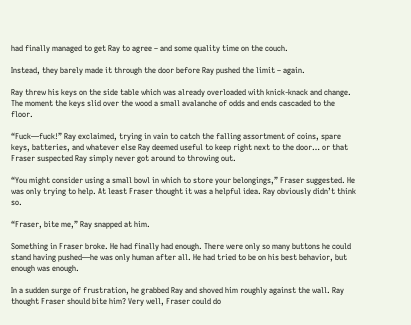had finally managed to get Ray to agree – and some quality time on the couch.

Instead, they barely made it through the door before Ray pushed the limit – again.

Ray threw his keys on the side table which was already overloaded with knick-knack and change. The moment the keys slid over the wood a small avalanche of odds and ends cascaded to the floor.

“Fuck—fuck!” Ray exclaimed, trying in vain to catch the falling assortment of coins, spare keys, batteries, and whatever else Ray deemed useful to keep right next to the door… or that Fraser suspected Ray simply never got around to throwing out.

“You might consider using a small bowl in which to store your belongings,” Fraser suggested. He was only trying to help. At least Fraser thought it was a helpful idea. Ray obviously didn’t think so.

“Fraser, bite me,” Ray snapped at him.

Something in Fraser broke. He had finally had enough. There were only so many buttons he could stand having pushed—he was only human after all. He had tried to be on his best behavior, but enough was enough.

In a sudden surge of frustration, he grabbed Ray and shoved him roughly against the wall. Ray thought Fraser should bite him? Very well, Fraser could do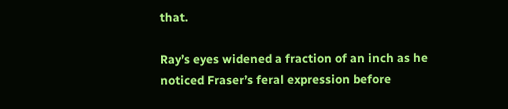that.

Ray’s eyes widened a fraction of an inch as he noticed Fraser’s feral expression before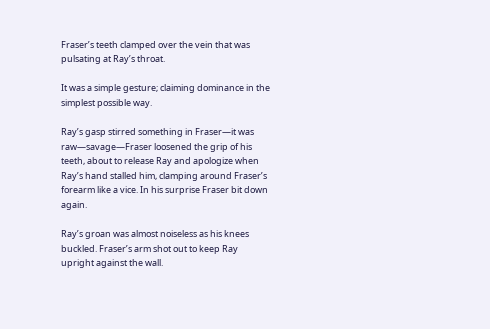Fraser’s teeth clamped over the vein that was pulsating at Ray’s throat.

It was a simple gesture; claiming dominance in the simplest possible way.

Ray’s gasp stirred something in Fraser—it was raw—savage—Fraser loosened the grip of his teeth, about to release Ray and apologize when Ray’s hand stalled him, clamping around Fraser’s forearm like a vice. In his surprise Fraser bit down again.

Ray’s groan was almost noiseless as his knees buckled. Fraser’s arm shot out to keep Ray upright against the wall.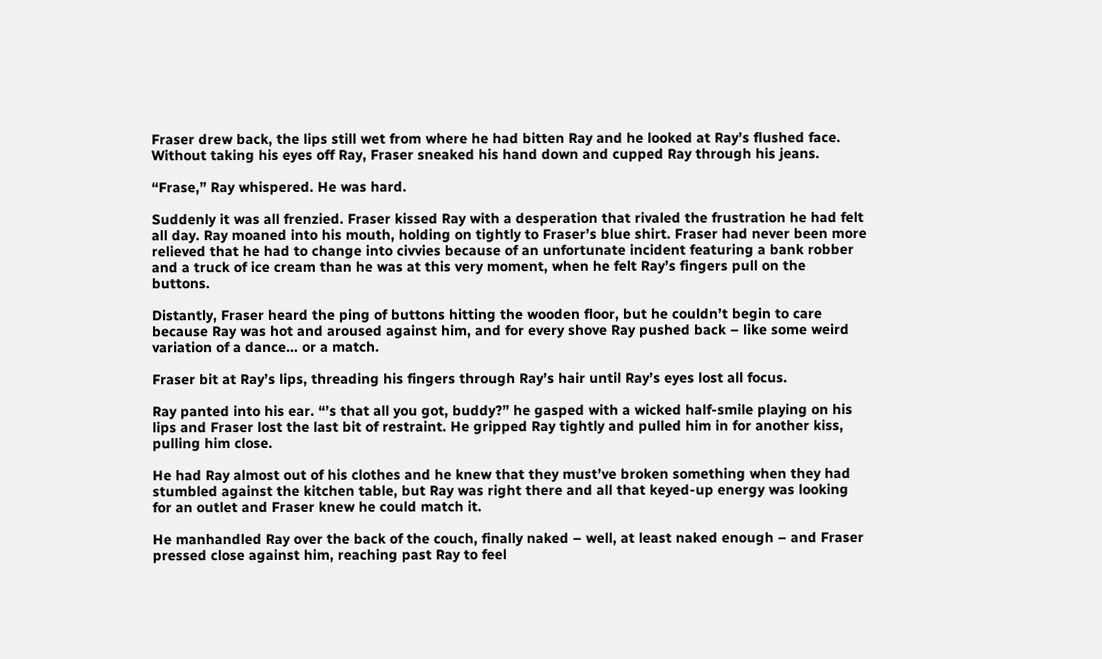Fraser drew back, the lips still wet from where he had bitten Ray and he looked at Ray’s flushed face. Without taking his eyes off Ray, Fraser sneaked his hand down and cupped Ray through his jeans.

“Frase,” Ray whispered. He was hard.

Suddenly it was all frenzied. Fraser kissed Ray with a desperation that rivaled the frustration he had felt all day. Ray moaned into his mouth, holding on tightly to Fraser’s blue shirt. Fraser had never been more relieved that he had to change into civvies because of an unfortunate incident featuring a bank robber and a truck of ice cream than he was at this very moment, when he felt Ray’s fingers pull on the buttons.

Distantly, Fraser heard the ping of buttons hitting the wooden floor, but he couldn’t begin to care because Ray was hot and aroused against him, and for every shove Ray pushed back – like some weird variation of a dance… or a match.

Fraser bit at Ray’s lips, threading his fingers through Ray’s hair until Ray’s eyes lost all focus.

Ray panted into his ear. “’s that all you got, buddy?” he gasped with a wicked half-smile playing on his lips and Fraser lost the last bit of restraint. He gripped Ray tightly and pulled him in for another kiss, pulling him close.

He had Ray almost out of his clothes and he knew that they must’ve broken something when they had stumbled against the kitchen table, but Ray was right there and all that keyed-up energy was looking for an outlet and Fraser knew he could match it.

He manhandled Ray over the back of the couch, finally naked – well, at least naked enough – and Fraser pressed close against him, reaching past Ray to feel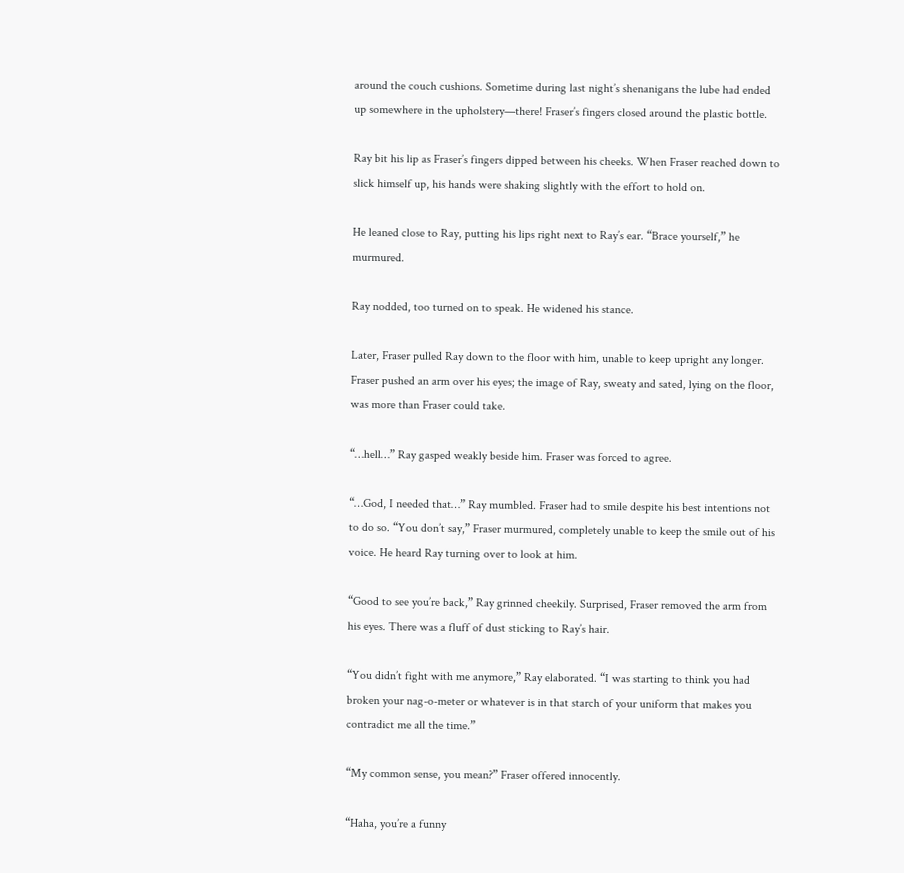around the couch cushions. Sometime during last night’s shenanigans the lube had ended up somewhere in the upholstery—there! Fraser’s fingers closed around the plastic bottle.

Ray bit his lip as Fraser’s fingers dipped between his cheeks. When Fraser reached down to slick himself up, his hands were shaking slightly with the effort to hold on.

He leaned close to Ray, putting his lips right next to Ray’s ear. “Brace yourself,” he murmured.

Ray nodded, too turned on to speak. He widened his stance.

Later, Fraser pulled Ray down to the floor with him, unable to keep upright any longer. Fraser pushed an arm over his eyes; the image of Ray, sweaty and sated, lying on the floor, was more than Fraser could take.

“…hell…” Ray gasped weakly beside him. Fraser was forced to agree.

“…God, I needed that…” Ray mumbled. Fraser had to smile despite his best intentions not to do so. “You don’t say,” Fraser murmured, completely unable to keep the smile out of his voice. He heard Ray turning over to look at him.

“Good to see you’re back,” Ray grinned cheekily. Surprised, Fraser removed the arm from his eyes. There was a fluff of dust sticking to Ray’s hair.

“You didn’t fight with me anymore,” Ray elaborated. “I was starting to think you had broken your nag-o-meter or whatever is in that starch of your uniform that makes you contradict me all the time.”

“My common sense, you mean?” Fraser offered innocently.

“Haha, you’re a funny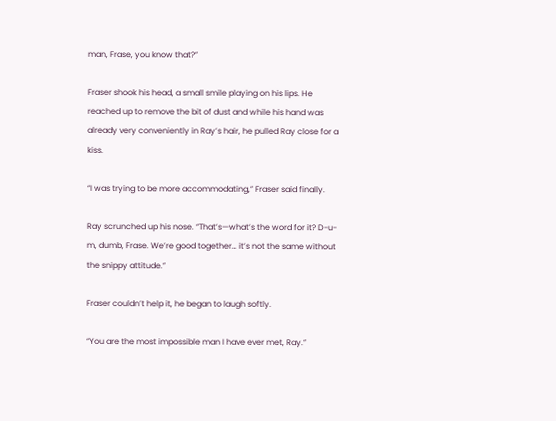man, Frase, you know that?”

Fraser shook his head, a small smile playing on his lips. He reached up to remove the bit of dust and while his hand was already very conveniently in Ray’s hair, he pulled Ray close for a kiss.

“I was trying to be more accommodating,” Fraser said finally.

Ray scrunched up his nose. “That’s—what’s the word for it? D-u-m, dumb, Frase. We’re good together… it’s not the same without the snippy attitude.”

Fraser couldn’t help it, he began to laugh softly.

“You are the most impossible man I have ever met, Ray.”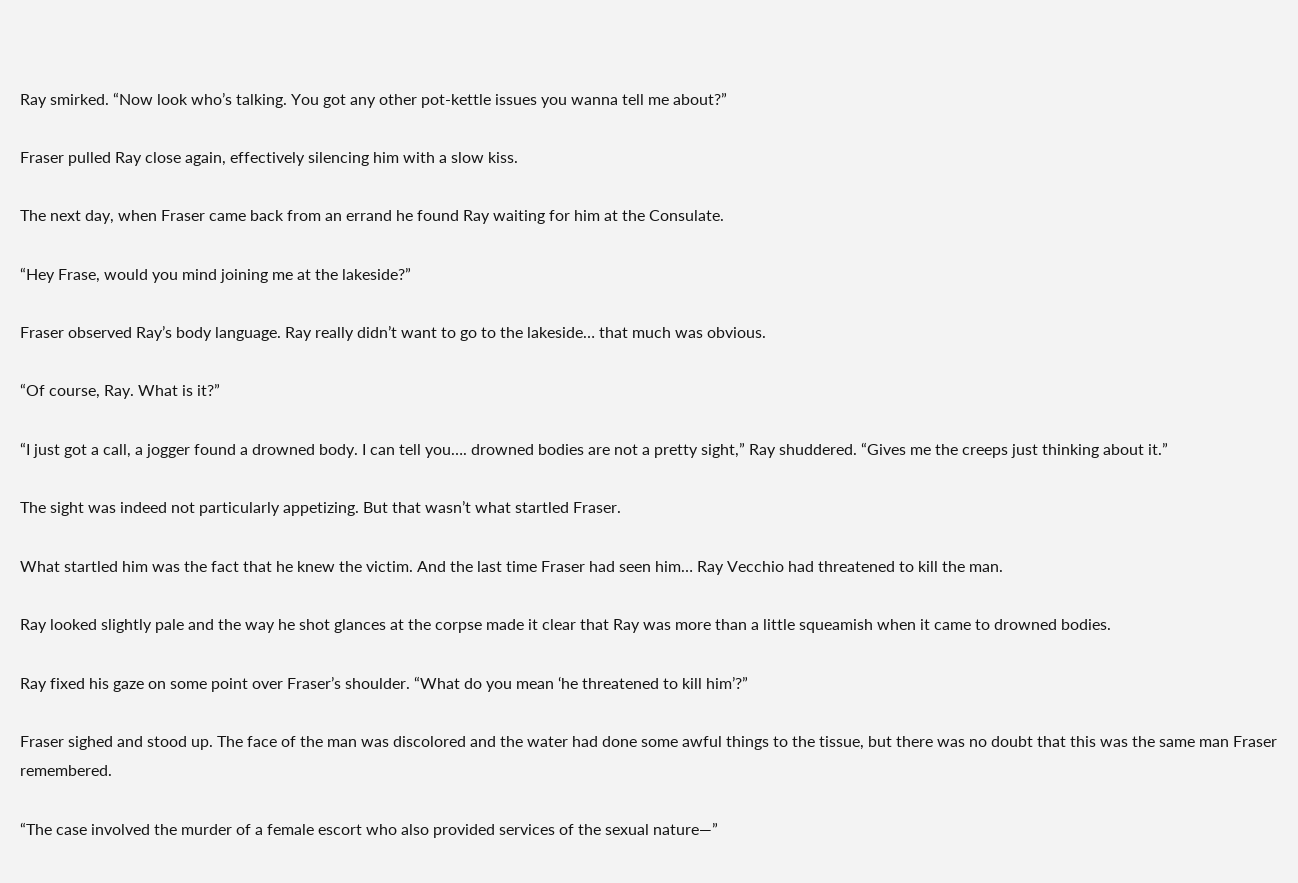Ray smirked. “Now look who’s talking. You got any other pot-kettle issues you wanna tell me about?”

Fraser pulled Ray close again, effectively silencing him with a slow kiss.

The next day, when Fraser came back from an errand he found Ray waiting for him at the Consulate.

“Hey Frase, would you mind joining me at the lakeside?”

Fraser observed Ray’s body language. Ray really didn’t want to go to the lakeside… that much was obvious.

“Of course, Ray. What is it?”

“I just got a call, a jogger found a drowned body. I can tell you…. drowned bodies are not a pretty sight,” Ray shuddered. “Gives me the creeps just thinking about it.”

The sight was indeed not particularly appetizing. But that wasn’t what startled Fraser.

What startled him was the fact that he knew the victim. And the last time Fraser had seen him… Ray Vecchio had threatened to kill the man.

Ray looked slightly pale and the way he shot glances at the corpse made it clear that Ray was more than a little squeamish when it came to drowned bodies.

Ray fixed his gaze on some point over Fraser’s shoulder. “What do you mean ‘he threatened to kill him’?”

Fraser sighed and stood up. The face of the man was discolored and the water had done some awful things to the tissue, but there was no doubt that this was the same man Fraser remembered.

“The case involved the murder of a female escort who also provided services of the sexual nature—”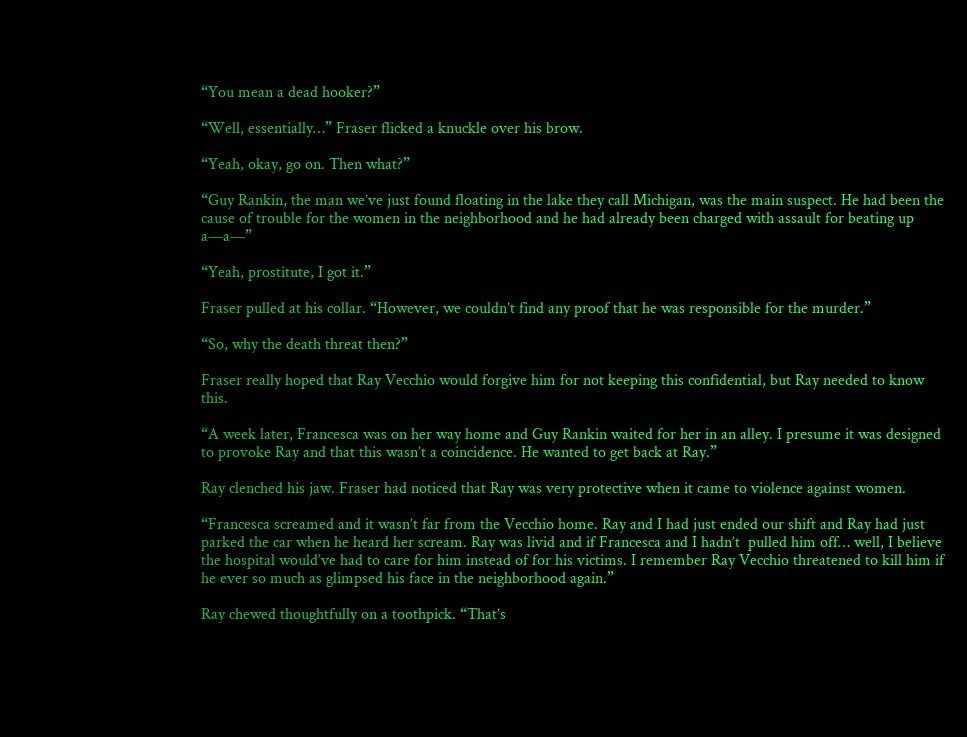“You mean a dead hooker?”

“Well, essentially…” Fraser flicked a knuckle over his brow.

“Yeah, okay, go on. Then what?”

“Guy Rankin, the man we’ve just found floating in the lake they call Michigan, was the main suspect. He had been the cause of trouble for the women in the neighborhood and he had already been charged with assault for beating up a—a—”

“Yeah, prostitute, I got it.”

Fraser pulled at his collar. “However, we couldn’t find any proof that he was responsible for the murder.”

“So, why the death threat then?”

Fraser really hoped that Ray Vecchio would forgive him for not keeping this confidential, but Ray needed to know this.

“A week later, Francesca was on her way home and Guy Rankin waited for her in an alley. I presume it was designed to provoke Ray and that this wasn’t a coincidence. He wanted to get back at Ray.”

Ray clenched his jaw. Fraser had noticed that Ray was very protective when it came to violence against women.

“Francesca screamed and it wasn’t far from the Vecchio home. Ray and I had just ended our shift and Ray had just parked the car when he heard her scream. Ray was livid and if Francesca and I hadn’t  pulled him off… well, I believe the hospital would’ve had to care for him instead of for his victims. I remember Ray Vecchio threatened to kill him if he ever so much as glimpsed his face in the neighborhood again.”

Ray chewed thoughtfully on a toothpick. “That’s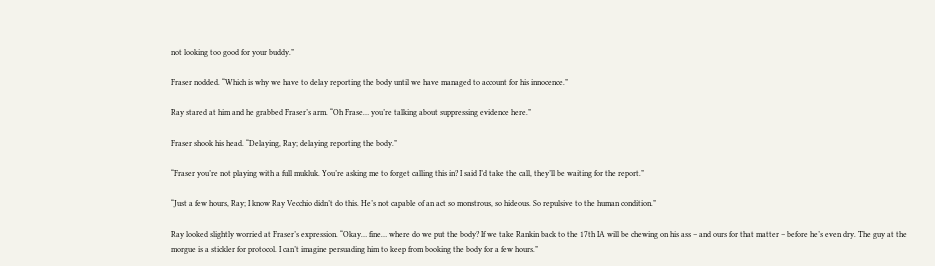not looking too good for your buddy.”

Fraser nodded. “Which is why we have to delay reporting the body until we have managed to account for his innocence.”

Ray stared at him and he grabbed Fraser’s arm. “Oh Frase… you’re talking about suppressing evidence here.”

Fraser shook his head. “Delaying, Ray; delaying reporting the body.”

“Fraser you’re not playing with a full mukluk. You’re asking me to forget calling this in? I said I’d take the call, they’ll be waiting for the report.”

“Just a few hours, Ray; I know Ray Vecchio didn’t do this. He’s not capable of an act so monstrous, so hideous. So repulsive to the human condition.”

Ray looked slightly worried at Fraser’s expression. “Okay… fine… where do we put the body? If we take Rankin back to the 17th IA will be chewing on his ass – and ours for that matter – before he’s even dry. The guy at the morgue is a stickler for protocol. I can’t imagine persuading him to keep from booking the body for a few hours.”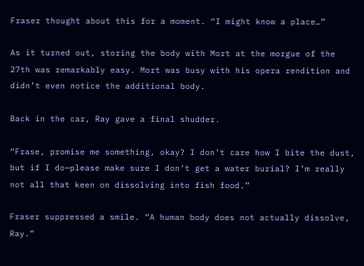Fraser thought about this for a moment. “I might know a place…”

As it turned out, storing the body with Mort at the morgue of the 27th was remarkably easy. Mort was busy with his opera rendition and didn’t even notice the additional body.

Back in the car, Ray gave a final shudder.

“Frase, promise me something, okay? I don’t care how I bite the dust, but if I do—please make sure I don’t get a water burial? I’m really not all that keen on dissolving into fish food.”

Fraser suppressed a smile. “A human body does not actually dissolve, Ray.”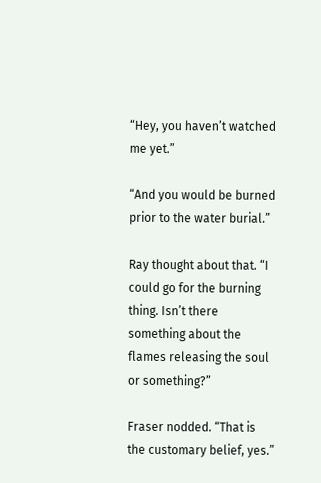“Hey, you haven’t watched me yet.”

“And you would be burned prior to the water burial.”

Ray thought about that. “I could go for the burning thing. Isn’t there something about the flames releasing the soul or something?”

Fraser nodded. “That is the customary belief, yes.”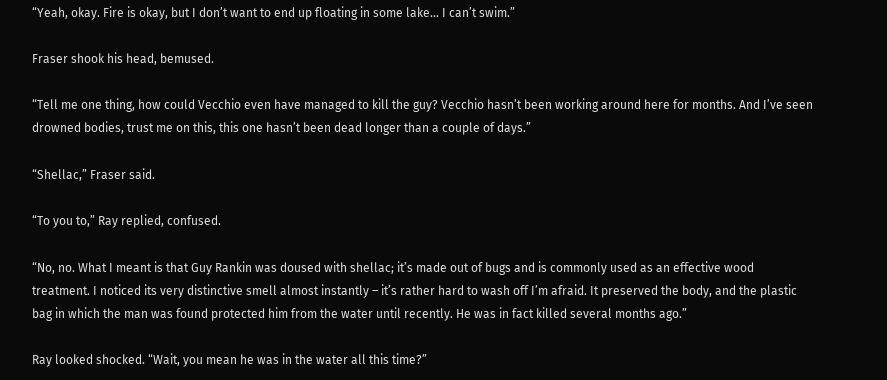“Yeah, okay. Fire is okay, but I don’t want to end up floating in some lake… I can’t swim.”

Fraser shook his head, bemused.

“Tell me one thing, how could Vecchio even have managed to kill the guy? Vecchio hasn’t been working around here for months. And I’ve seen drowned bodies, trust me on this, this one hasn’t been dead longer than a couple of days.”

“Shellac,” Fraser said.

“To you to,” Ray replied, confused.

“No, no. What I meant is that Guy Rankin was doused with shellac; it’s made out of bugs and is commonly used as an effective wood treatment. I noticed its very distinctive smell almost instantly – it’s rather hard to wash off I’m afraid. It preserved the body, and the plastic bag in which the man was found protected him from the water until recently. He was in fact killed several months ago.”

Ray looked shocked. “Wait, you mean he was in the water all this time?”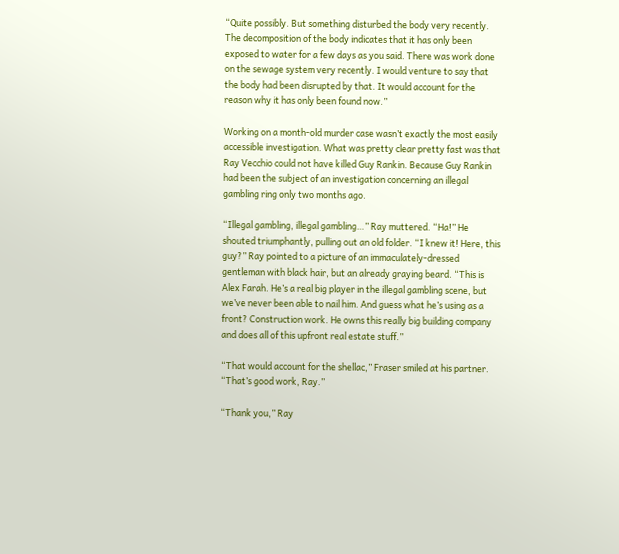“Quite possibly. But something disturbed the body very recently. The decomposition of the body indicates that it has only been exposed to water for a few days as you said. There was work done on the sewage system very recently. I would venture to say that the body had been disrupted by that. It would account for the reason why it has only been found now.”

Working on a month-old murder case wasn’t exactly the most easily accessible investigation. What was pretty clear pretty fast was that Ray Vecchio could not have killed Guy Rankin. Because Guy Rankin had been the subject of an investigation concerning an illegal gambling ring only two months ago.

“Illegal gambling, illegal gambling…” Ray muttered. “Ha!” He shouted triumphantly, pulling out an old folder. “I knew it! Here, this guy?” Ray pointed to a picture of an immaculately-dressed gentleman with black hair, but an already graying beard. “This is Alex Farah. He’s a real big player in the illegal gambling scene, but we’ve never been able to nail him. And guess what he’s using as a front? Construction work. He owns this really big building company and does all of this upfront real estate stuff.”

“That would account for the shellac,” Fraser smiled at his partner. “That’s good work, Ray.”

“Thank you,” Ray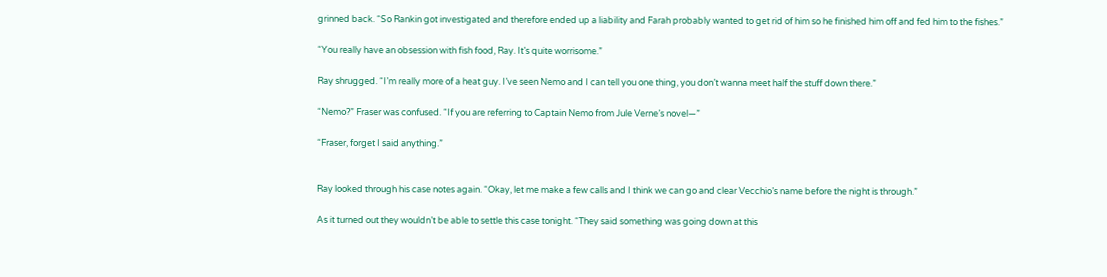grinned back. “So Rankin got investigated and therefore ended up a liability and Farah probably wanted to get rid of him so he finished him off and fed him to the fishes.”

“You really have an obsession with fish food, Ray. It’s quite worrisome.”

Ray shrugged. “I’m really more of a heat guy. I’ve seen Nemo and I can tell you one thing, you don’t wanna meet half the stuff down there.”

“Nemo?” Fraser was confused. “If you are referring to Captain Nemo from Jule Verne’s novel—”

“Fraser, forget I said anything.”


Ray looked through his case notes again. “Okay, let me make a few calls and I think we can go and clear Vecchio’s name before the night is through.”

As it turned out they wouldn’t be able to settle this case tonight. “They said something was going down at this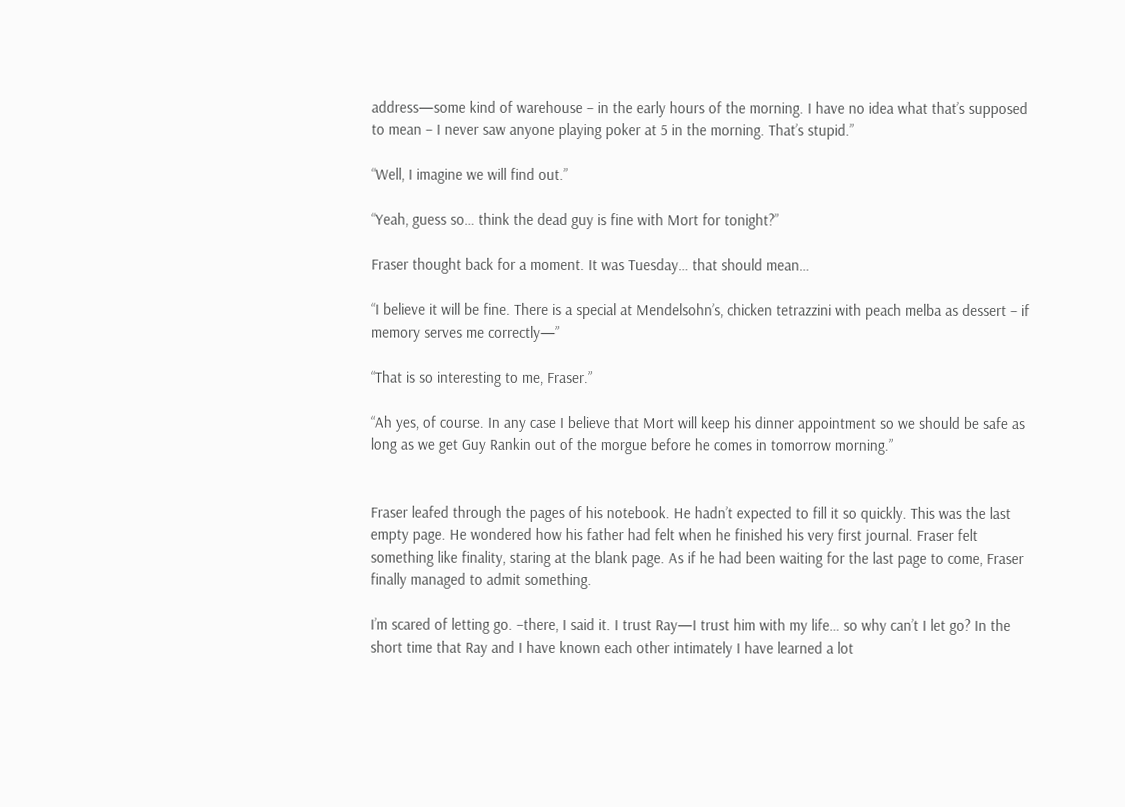address—some kind of warehouse – in the early hours of the morning. I have no idea what that’s supposed to mean – I never saw anyone playing poker at 5 in the morning. That’s stupid.”

“Well, I imagine we will find out.”

“Yeah, guess so… think the dead guy is fine with Mort for tonight?”

Fraser thought back for a moment. It was Tuesday… that should mean…

“I believe it will be fine. There is a special at Mendelsohn’s, chicken tetrazzini with peach melba as dessert – if memory serves me correctly—”

“That is so interesting to me, Fraser.”

“Ah yes, of course. In any case I believe that Mort will keep his dinner appointment so we should be safe as long as we get Guy Rankin out of the morgue before he comes in tomorrow morning.”


Fraser leafed through the pages of his notebook. He hadn’t expected to fill it so quickly. This was the last empty page. He wondered how his father had felt when he finished his very first journal. Fraser felt something like finality, staring at the blank page. As if he had been waiting for the last page to come, Fraser finally managed to admit something.

I’m scared of letting go. –there, I said it. I trust Ray—I trust him with my life… so why can’t I let go? In the short time that Ray and I have known each other intimately I have learned a lot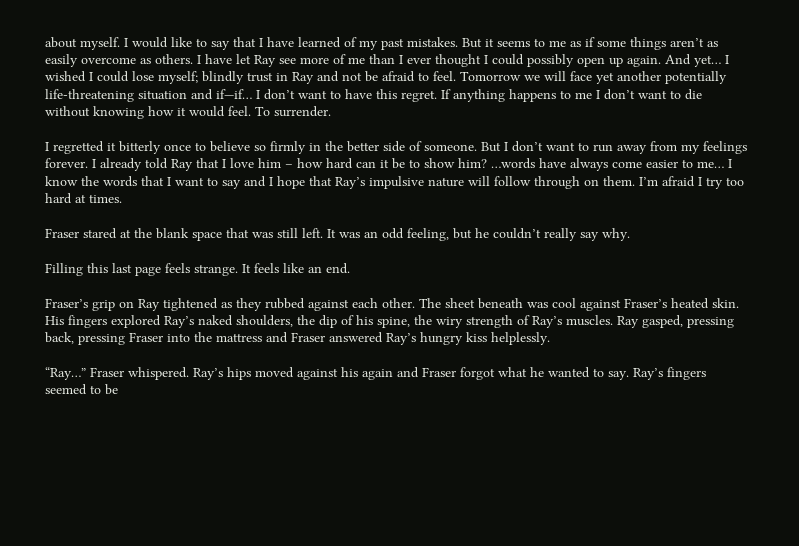about myself. I would like to say that I have learned of my past mistakes. But it seems to me as if some things aren’t as easily overcome as others. I have let Ray see more of me than I ever thought I could possibly open up again. And yet… I wished I could lose myself; blindly trust in Ray and not be afraid to feel. Tomorrow we will face yet another potentially life-threatening situation and if—if… I don’t want to have this regret. If anything happens to me I don’t want to die without knowing how it would feel. To surrender.

I regretted it bitterly once to believe so firmly in the better side of someone. But I don’t want to run away from my feelings forever. I already told Ray that I love him – how hard can it be to show him? …words have always come easier to me… I know the words that I want to say and I hope that Ray’s impulsive nature will follow through on them. I’m afraid I try too hard at times.

Fraser stared at the blank space that was still left. It was an odd feeling, but he couldn’t really say why.

Filling this last page feels strange. It feels like an end.

Fraser’s grip on Ray tightened as they rubbed against each other. The sheet beneath was cool against Fraser’s heated skin. His fingers explored Ray’s naked shoulders, the dip of his spine, the wiry strength of Ray’s muscles. Ray gasped, pressing back, pressing Fraser into the mattress and Fraser answered Ray’s hungry kiss helplessly.

“Ray…” Fraser whispered. Ray’s hips moved against his again and Fraser forgot what he wanted to say. Ray’s fingers seemed to be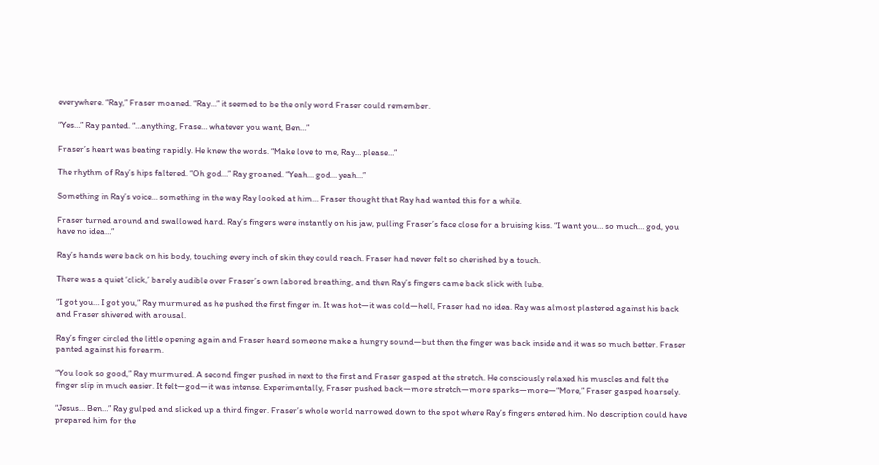everywhere. “Ray,” Fraser moaned. “Ray…” it seemed to be the only word Fraser could remember.

“Yes…” Ray panted. “…anything, Frase… whatever you want, Ben…”

Fraser’s heart was beating rapidly. He knew the words. “Make love to me, Ray… please…”

The rhythm of Ray’s hips faltered. “Oh god…” Ray groaned. “Yeah… god… yeah…”

Something in Ray’s voice… something in the way Ray looked at him… Fraser thought that Ray had wanted this for a while.

Fraser turned around and swallowed hard. Ray’s fingers were instantly on his jaw, pulling Fraser’s face close for a bruising kiss. “I want you… so much… god, you have no idea…”

Ray’s hands were back on his body, touching every inch of skin they could reach. Fraser had never felt so cherished by a touch.

There was a quiet ‘click,’ barely audible over Fraser’s own labored breathing, and then Ray’s fingers came back slick with lube.

“I got you… I got you,” Ray murmured as he pushed the first finger in. It was hot—it was cold—hell, Fraser had no idea. Ray was almost plastered against his back and Fraser shivered with arousal.

Ray’s finger circled the little opening again and Fraser heard someone make a hungry sound—but then the finger was back inside and it was so much better. Fraser panted against his forearm.

“You look so good,” Ray murmured. A second finger pushed in next to the first and Fraser gasped at the stretch. He consciously relaxed his muscles and felt the finger slip in much easier. It felt—god—it was intense. Experimentally, Fraser pushed back—more stretch—more sparks—more—“More,” Fraser gasped hoarsely.

“Jesus… Ben…” Ray gulped and slicked up a third finger. Fraser’s whole world narrowed down to the spot where Ray’s fingers entered him. No description could have prepared him for the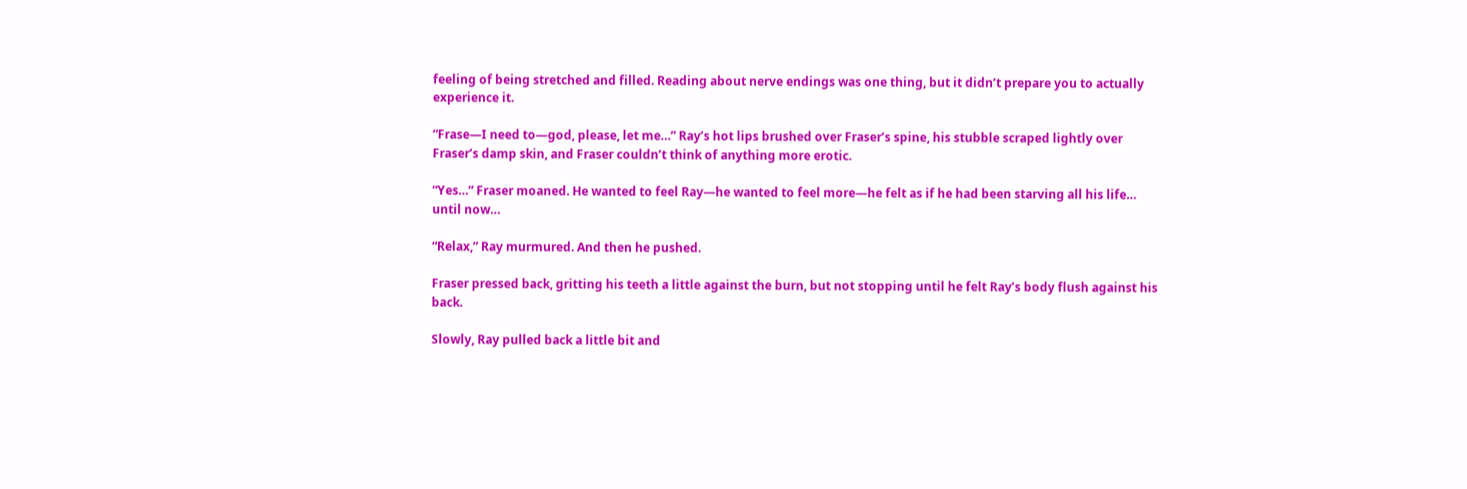feeling of being stretched and filled. Reading about nerve endings was one thing, but it didn’t prepare you to actually experience it.

“Frase—I need to—god, please, let me…” Ray’s hot lips brushed over Fraser’s spine, his stubble scraped lightly over Fraser’s damp skin, and Fraser couldn’t think of anything more erotic.

“Yes…” Fraser moaned. He wanted to feel Ray—he wanted to feel more—he felt as if he had been starving all his life… until now…

“Relax,” Ray murmured. And then he pushed.

Fraser pressed back, gritting his teeth a little against the burn, but not stopping until he felt Ray’s body flush against his back.

Slowly, Ray pulled back a little bit and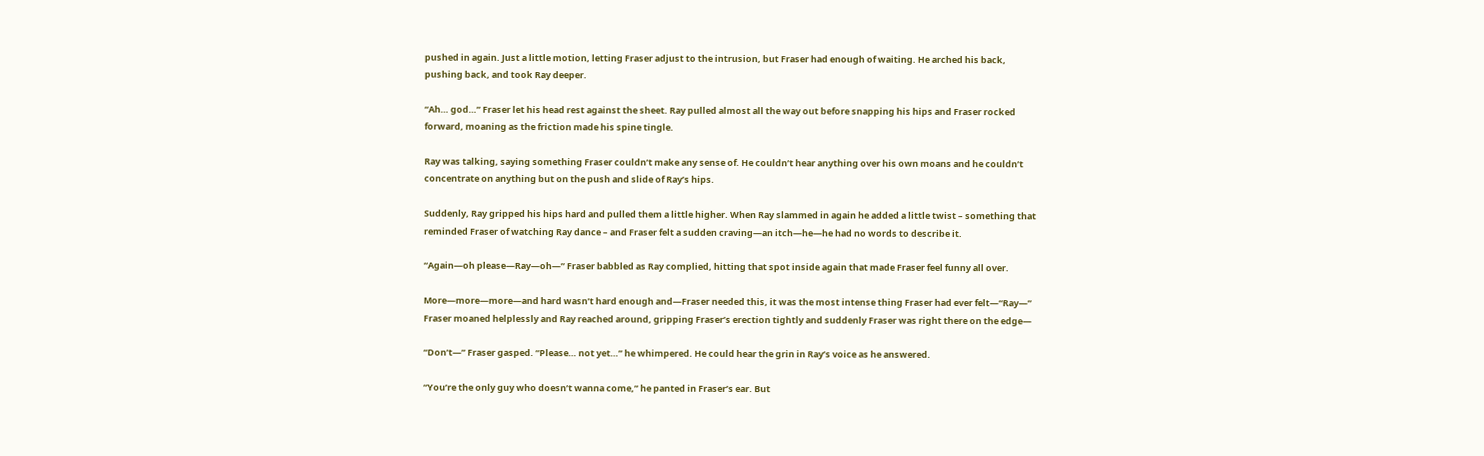pushed in again. Just a little motion, letting Fraser adjust to the intrusion, but Fraser had enough of waiting. He arched his back, pushing back, and took Ray deeper.

“Ah… god…” Fraser let his head rest against the sheet. Ray pulled almost all the way out before snapping his hips and Fraser rocked forward, moaning as the friction made his spine tingle.

Ray was talking, saying something Fraser couldn’t make any sense of. He couldn’t hear anything over his own moans and he couldn’t concentrate on anything but on the push and slide of Ray’s hips.

Suddenly, Ray gripped his hips hard and pulled them a little higher. When Ray slammed in again he added a little twist – something that reminded Fraser of watching Ray dance – and Fraser felt a sudden craving—an itch—he—he had no words to describe it.

“Again—oh please—Ray—oh—” Fraser babbled as Ray complied, hitting that spot inside again that made Fraser feel funny all over.

More—more—more—and hard wasn’t hard enough and—Fraser needed this, it was the most intense thing Fraser had ever felt—“Ray—” Fraser moaned helplessly and Ray reached around, gripping Fraser’s erection tightly and suddenly Fraser was right there on the edge—

“Don’t—” Fraser gasped. “Please… not yet…” he whimpered. He could hear the grin in Ray’s voice as he answered.

“You’re the only guy who doesn’t wanna come,” he panted in Fraser’s ear. But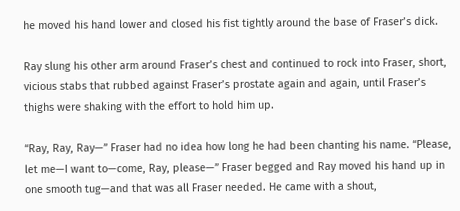he moved his hand lower and closed his fist tightly around the base of Fraser’s dick.

Ray slung his other arm around Fraser’s chest and continued to rock into Fraser, short, vicious stabs that rubbed against Fraser’s prostate again and again, until Fraser’s thighs were shaking with the effort to hold him up.

“Ray, Ray, Ray—” Fraser had no idea how long he had been chanting his name. “Please, let me—I want to—come, Ray, please—” Fraser begged and Ray moved his hand up in one smooth tug—and that was all Fraser needed. He came with a shout,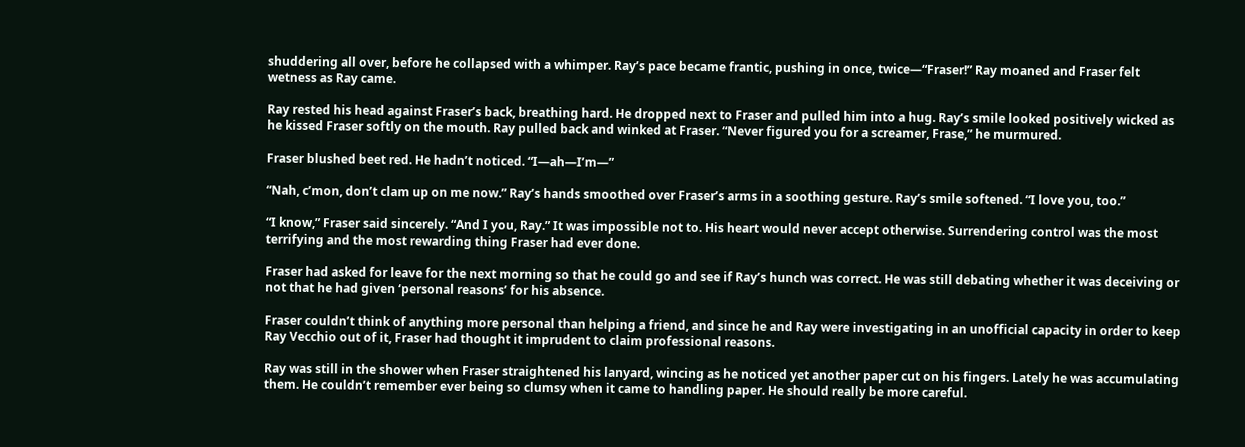shuddering all over, before he collapsed with a whimper. Ray’s pace became frantic, pushing in once, twice—“Fraser!” Ray moaned and Fraser felt wetness as Ray came.

Ray rested his head against Fraser’s back, breathing hard. He dropped next to Fraser and pulled him into a hug. Ray’s smile looked positively wicked as he kissed Fraser softly on the mouth. Ray pulled back and winked at Fraser. “Never figured you for a screamer, Frase,” he murmured.

Fraser blushed beet red. He hadn’t noticed. “I—ah—I’m—”

“Nah, c’mon, don’t clam up on me now.” Ray’s hands smoothed over Fraser’s arms in a soothing gesture. Ray’s smile softened. “I love you, too.”

“I know,” Fraser said sincerely. “And I you, Ray.” It was impossible not to. His heart would never accept otherwise. Surrendering control was the most terrifying and the most rewarding thing Fraser had ever done.

Fraser had asked for leave for the next morning so that he could go and see if Ray’s hunch was correct. He was still debating whether it was deceiving or not that he had given ‘personal reasons’ for his absence.

Fraser couldn’t think of anything more personal than helping a friend, and since he and Ray were investigating in an unofficial capacity in order to keep Ray Vecchio out of it, Fraser had thought it imprudent to claim professional reasons.

Ray was still in the shower when Fraser straightened his lanyard, wincing as he noticed yet another paper cut on his fingers. Lately he was accumulating them. He couldn’t remember ever being so clumsy when it came to handling paper. He should really be more careful.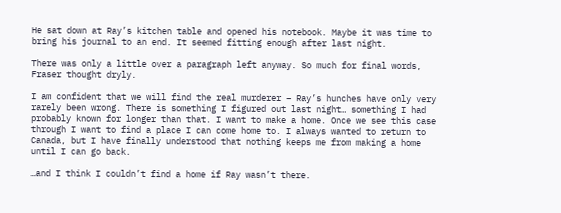He sat down at Ray’s kitchen table and opened his notebook. Maybe it was time to bring his journal to an end. It seemed fitting enough after last night.

There was only a little over a paragraph left anyway. So much for final words, Fraser thought dryly.

I am confident that we will find the real murderer – Ray’s hunches have only very rarely been wrong. There is something I figured out last night… something I had probably known for longer than that. I want to make a home. Once we see this case through I want to find a place I can come home to. I always wanted to return to Canada, but I have finally understood that nothing keeps me from making a home until I can go back.

…and I think I couldn’t find a home if Ray wasn’t there.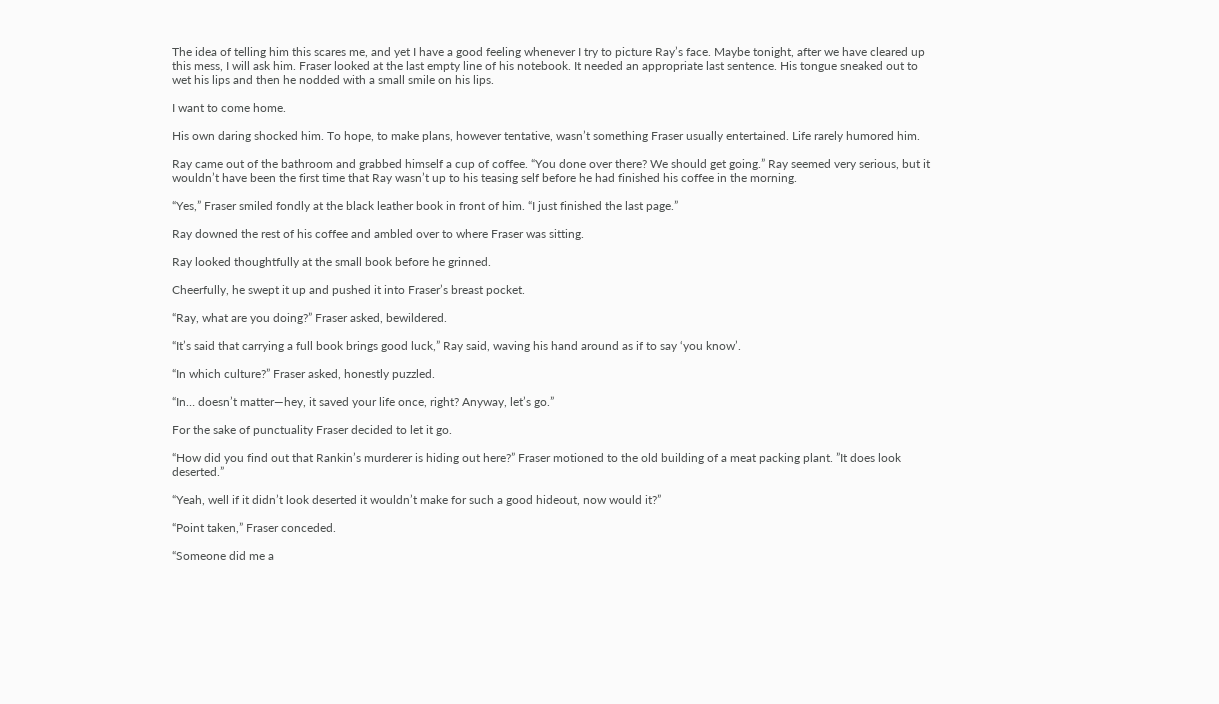The idea of telling him this scares me, and yet I have a good feeling whenever I try to picture Ray’s face. Maybe tonight, after we have cleared up this mess, I will ask him. Fraser looked at the last empty line of his notebook. It needed an appropriate last sentence. His tongue sneaked out to wet his lips and then he nodded with a small smile on his lips.

I want to come home.

His own daring shocked him. To hope, to make plans, however tentative, wasn’t something Fraser usually entertained. Life rarely humored him.

Ray came out of the bathroom and grabbed himself a cup of coffee. “You done over there? We should get going.” Ray seemed very serious, but it wouldn’t have been the first time that Ray wasn’t up to his teasing self before he had finished his coffee in the morning.

“Yes,” Fraser smiled fondly at the black leather book in front of him. “I just finished the last page.”

Ray downed the rest of his coffee and ambled over to where Fraser was sitting.

Ray looked thoughtfully at the small book before he grinned.

Cheerfully, he swept it up and pushed it into Fraser’s breast pocket.

“Ray, what are you doing?” Fraser asked, bewildered.

“It’s said that carrying a full book brings good luck,” Ray said, waving his hand around as if to say ‘you know’.

“In which culture?” Fraser asked, honestly puzzled.

“In… doesn’t matter—hey, it saved your life once, right? Anyway, let’s go.”

For the sake of punctuality Fraser decided to let it go.

“How did you find out that Rankin’s murderer is hiding out here?” Fraser motioned to the old building of a meat packing plant. ”It does look deserted.”

“Yeah, well if it didn’t look deserted it wouldn’t make for such a good hideout, now would it?”

“Point taken,” Fraser conceded.

“Someone did me a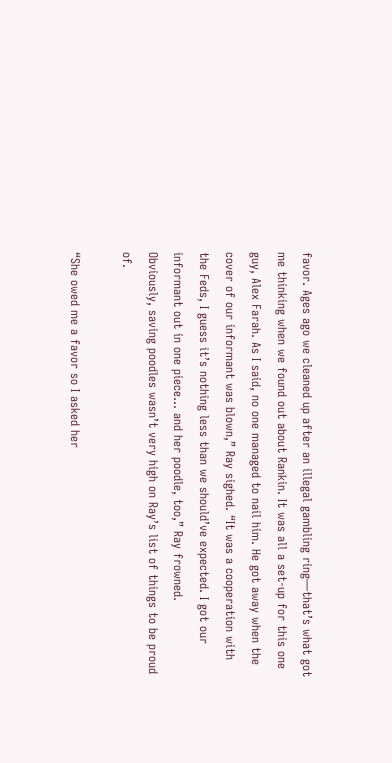favor. Ages ago we cleaned up after an illegal gambling ring—that’s what got me thinking when we found out about Rankin. It was all a set-up for this one guy, Alex Farah. As I said, no one managed to nail him. He got away when the cover of our informant was blown,” Ray sighed. “It was a cooperation with the Feds, I guess it’s nothing less than we should’ve expected. I got our informant out in one piece… and her poodle, too,” Ray frowned.                Obviously, saving poodles wasn’t very high on Ray’s list of things to be proud of.

“She owed me a favor so I asked her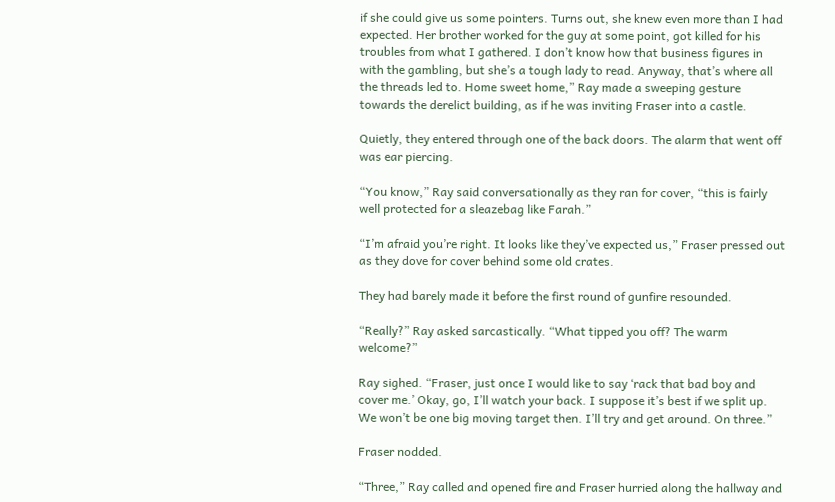if she could give us some pointers. Turns out, she knew even more than I had expected. Her brother worked for the guy at some point, got killed for his troubles from what I gathered. I don’t know how that business figures in with the gambling, but she’s a tough lady to read. Anyway, that’s where all the threads led to. Home sweet home,” Ray made a sweeping gesture towards the derelict building, as if he was inviting Fraser into a castle.

Quietly, they entered through one of the back doors. The alarm that went off was ear piercing.

“You know,” Ray said conversationally as they ran for cover, “this is fairly well protected for a sleazebag like Farah.”

“I’m afraid you’re right. It looks like they’ve expected us,” Fraser pressed out as they dove for cover behind some old crates.

They had barely made it before the first round of gunfire resounded.

“Really?” Ray asked sarcastically. “What tipped you off? The warm welcome?”

Ray sighed. “Fraser, just once I would like to say ‘rack that bad boy and cover me.’ Okay, go, I’ll watch your back. I suppose it’s best if we split up. We won’t be one big moving target then. I’ll try and get around. On three.”

Fraser nodded.

“Three,” Ray called and opened fire and Fraser hurried along the hallway and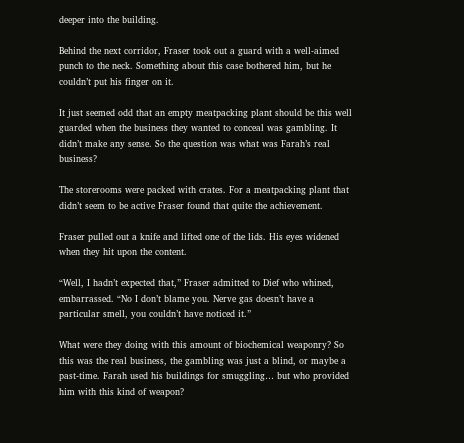deeper into the building.

Behind the next corridor, Fraser took out a guard with a well-aimed punch to the neck. Something about this case bothered him, but he couldn’t put his finger on it.

It just seemed odd that an empty meatpacking plant should be this well guarded when the business they wanted to conceal was gambling. It didn’t make any sense. So the question was what was Farah’s real business?

The storerooms were packed with crates. For a meatpacking plant that didn’t seem to be active Fraser found that quite the achievement.

Fraser pulled out a knife and lifted one of the lids. His eyes widened when they hit upon the content.

“Well, I hadn’t expected that,” Fraser admitted to Dief who whined, embarrassed. “No I don’t blame you. Nerve gas doesn’t have a particular smell, you couldn’t have noticed it.”

What were they doing with this amount of biochemical weaponry? So this was the real business, the gambling was just a blind, or maybe a past-time. Farah used his buildings for smuggling… but who provided him with this kind of weapon?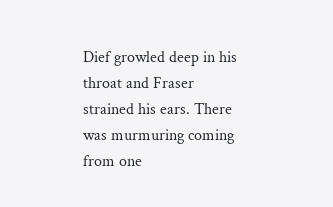Dief growled deep in his throat and Fraser strained his ears. There was murmuring coming from one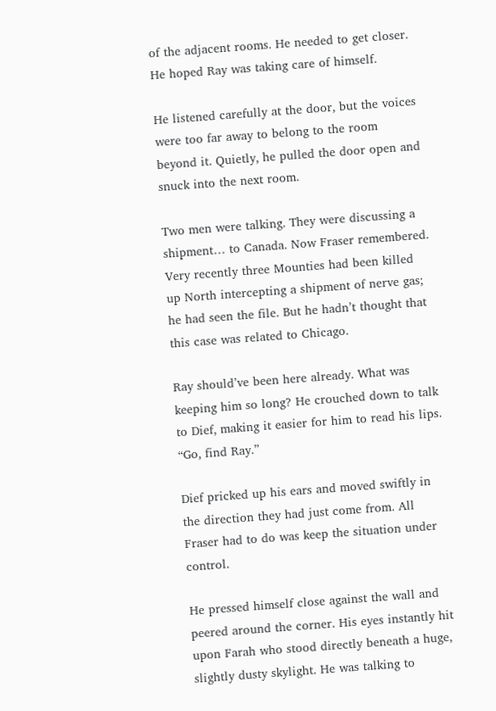of the adjacent rooms. He needed to get closer. He hoped Ray was taking care of himself.

He listened carefully at the door, but the voices were too far away to belong to the room beyond it. Quietly, he pulled the door open and snuck into the next room.

Two men were talking. They were discussing a shipment… to Canada. Now Fraser remembered. Very recently three Mounties had been killed up North intercepting a shipment of nerve gas; he had seen the file. But he hadn’t thought that this case was related to Chicago.

Ray should’ve been here already. What was keeping him so long? He crouched down to talk to Dief, making it easier for him to read his lips. “Go, find Ray.”

Dief pricked up his ears and moved swiftly in the direction they had just come from. All Fraser had to do was keep the situation under control.

He pressed himself close against the wall and peered around the corner. His eyes instantly hit upon Farah who stood directly beneath a huge, slightly dusty skylight. He was talking to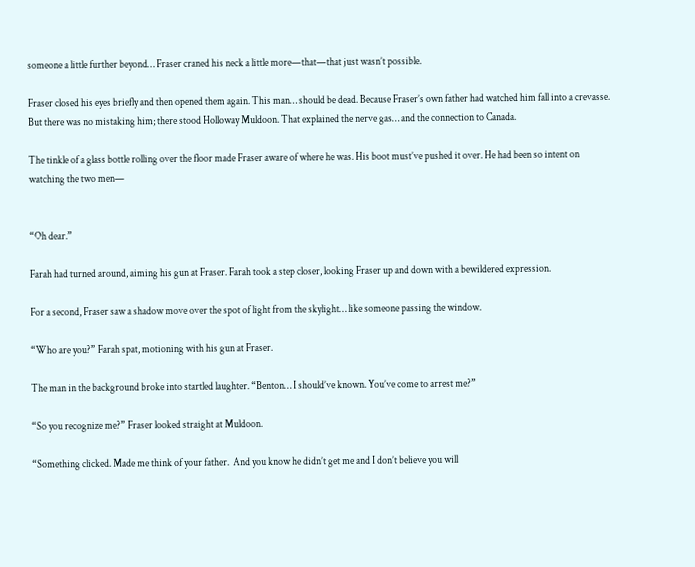someone a little further beyond… Fraser craned his neck a little more—that—that just wasn’t possible.

Fraser closed his eyes briefly and then opened them again. This man… should be dead. Because Fraser’s own father had watched him fall into a crevasse. But there was no mistaking him; there stood Holloway Muldoon. That explained the nerve gas… and the connection to Canada.

The tinkle of a glass bottle rolling over the floor made Fraser aware of where he was. His boot must’ve pushed it over. He had been so intent on watching the two men—


“Oh dear.”

Farah had turned around, aiming his gun at Fraser. Farah took a step closer, looking Fraser up and down with a bewildered expression.

For a second, Fraser saw a shadow move over the spot of light from the skylight… like someone passing the window.

“Who are you?” Farah spat, motioning with his gun at Fraser.

The man in the background broke into startled laughter. “Benton… I should’ve known. You’ve come to arrest me?”

“So you recognize me?” Fraser looked straight at Muldoon.

“Something clicked. Made me think of your father.  And you know he didn’t get me and I don’t believe you will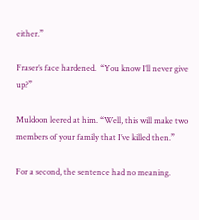either.”

Fraser’s face hardened.  “You know I’ll never give up?”

Muldoon leered at him. “Well, this will make two members of your family that I’ve killed then.”

For a second, the sentence had no meaning.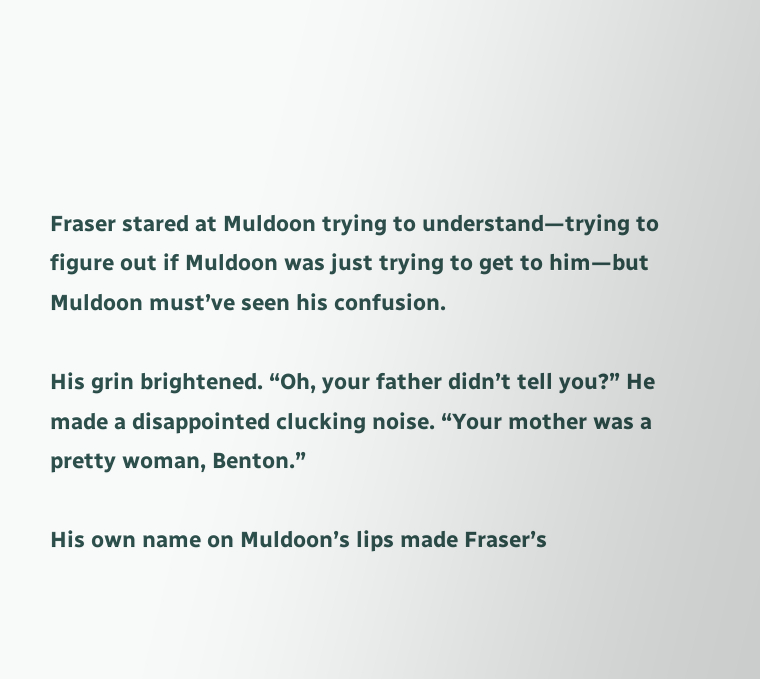Fraser stared at Muldoon trying to understand—trying to figure out if Muldoon was just trying to get to him—but Muldoon must’ve seen his confusion.

His grin brightened. “Oh, your father didn’t tell you?” He made a disappointed clucking noise. “Your mother was a pretty woman, Benton.”

His own name on Muldoon’s lips made Fraser’s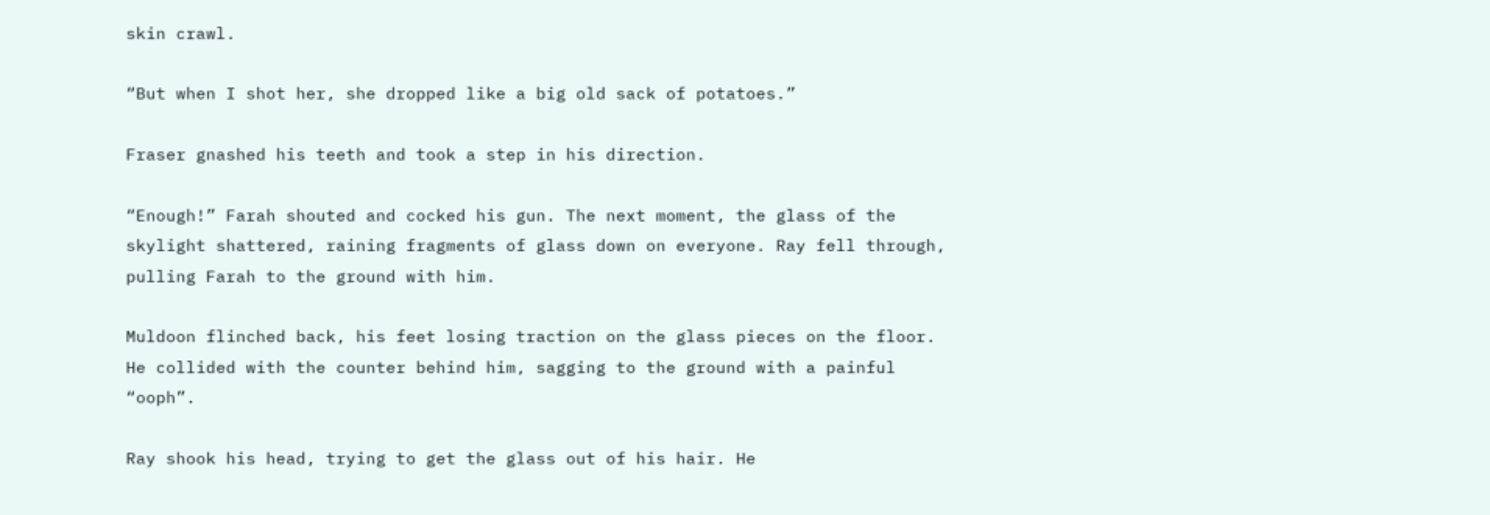skin crawl.

“But when I shot her, she dropped like a big old sack of potatoes.”

Fraser gnashed his teeth and took a step in his direction.

“Enough!” Farah shouted and cocked his gun. The next moment, the glass of the skylight shattered, raining fragments of glass down on everyone. Ray fell through, pulling Farah to the ground with him.

Muldoon flinched back, his feet losing traction on the glass pieces on the floor. He collided with the counter behind him, sagging to the ground with a painful “ooph”.

Ray shook his head, trying to get the glass out of his hair. He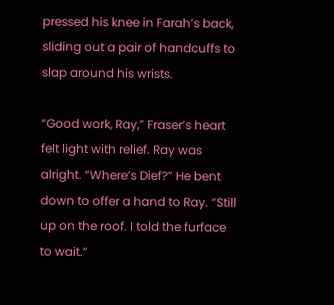pressed his knee in Farah’s back, sliding out a pair of handcuffs to slap around his wrists.

“Good work, Ray,” Fraser’s heart felt light with relief. Ray was alright. “Where’s Dief?” He bent down to offer a hand to Ray. “Still up on the roof. I told the furface to wait.”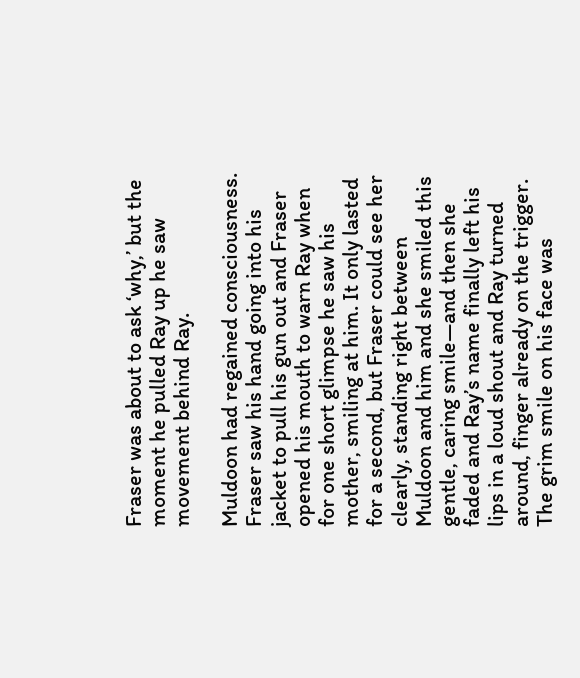Fraser was about to ask ‘why,’ but the moment he pulled Ray up he saw movement behind Ray.

Muldoon had regained consciousness. Fraser saw his hand going into his jacket to pull his gun out and Fraser opened his mouth to warn Ray when for one short glimpse he saw his mother, smiling at him. It only lasted for a second, but Fraser could see her clearly, standing right between Muldoon and him and she smiled this gentle, caring smile—and then she faded and Ray’s name finally left his lips in a loud shout and Ray turned around, finger already on the trigger. The grim smile on his face was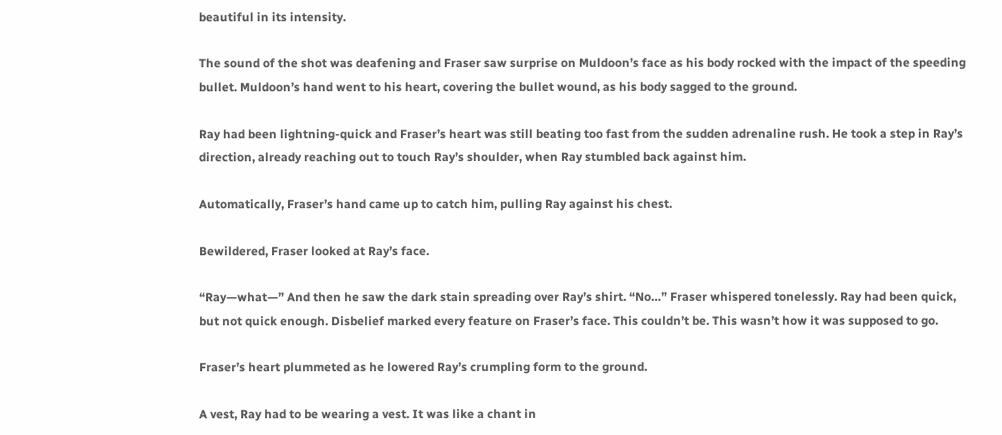beautiful in its intensity.

The sound of the shot was deafening and Fraser saw surprise on Muldoon’s face as his body rocked with the impact of the speeding bullet. Muldoon’s hand went to his heart, covering the bullet wound, as his body sagged to the ground.

Ray had been lightning-quick and Fraser’s heart was still beating too fast from the sudden adrenaline rush. He took a step in Ray’s direction, already reaching out to touch Ray’s shoulder, when Ray stumbled back against him.

Automatically, Fraser’s hand came up to catch him, pulling Ray against his chest.

Bewildered, Fraser looked at Ray’s face.

“Ray—what—” And then he saw the dark stain spreading over Ray’s shirt. “No…” Fraser whispered tonelessly. Ray had been quick, but not quick enough. Disbelief marked every feature on Fraser’s face. This couldn’t be. This wasn’t how it was supposed to go.

Fraser’s heart plummeted as he lowered Ray’s crumpling form to the ground.

A vest, Ray had to be wearing a vest. It was like a chant in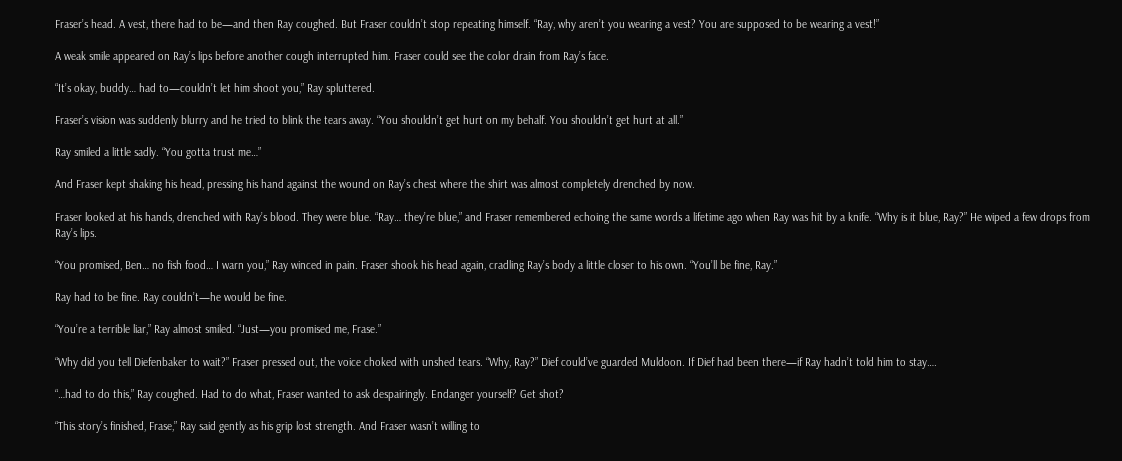Fraser’s head. A vest, there had to be—and then Ray coughed. But Fraser couldn’t stop repeating himself. “Ray, why aren’t you wearing a vest? You are supposed to be wearing a vest!”

A weak smile appeared on Ray’s lips before another cough interrupted him. Fraser could see the color drain from Ray’s face.

“It’s okay, buddy… had to—couldn’t let him shoot you,” Ray spluttered.

Fraser’s vision was suddenly blurry and he tried to blink the tears away. “You shouldn’t get hurt on my behalf. You shouldn’t get hurt at all.”

Ray smiled a little sadly. “You gotta trust me…”

And Fraser kept shaking his head, pressing his hand against the wound on Ray’s chest where the shirt was almost completely drenched by now.

Fraser looked at his hands, drenched with Ray’s blood. They were blue. “Ray… they’re blue,” and Fraser remembered echoing the same words a lifetime ago when Ray was hit by a knife. “Why is it blue, Ray?” He wiped a few drops from Ray’s lips.

“You promised, Ben… no fish food… I warn you,” Ray winced in pain. Fraser shook his head again, cradling Ray’s body a little closer to his own. “You’ll be fine, Ray.”

Ray had to be fine. Ray couldn’t—he would be fine.

“You’re a terrible liar,” Ray almost smiled. “Just—you promised me, Frase.”

“Why did you tell Diefenbaker to wait?” Fraser pressed out, the voice choked with unshed tears. “Why, Ray?” Dief could’ve guarded Muldoon. If Dief had been there—if Ray hadn’t told him to stay….

“…had to do this,” Ray coughed. Had to do what, Fraser wanted to ask despairingly. Endanger yourself? Get shot?

“This story’s finished, Frase,” Ray said gently as his grip lost strength. And Fraser wasn’t willing to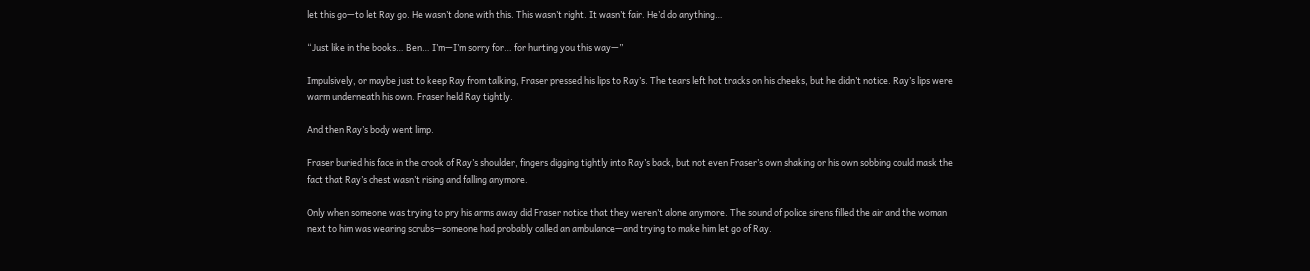let this go—to let Ray go. He wasn’t done with this. This wasn’t right. It wasn’t fair. He’d do anything…

“Just like in the books… Ben… I’m—I’m sorry for… for hurting you this way—”

Impulsively, or maybe just to keep Ray from talking, Fraser pressed his lips to Ray’s. The tears left hot tracks on his cheeks, but he didn’t notice. Ray’s lips were warm underneath his own. Fraser held Ray tightly.

And then Ray’s body went limp.

Fraser buried his face in the crook of Ray’s shoulder, fingers digging tightly into Ray’s back, but not even Fraser’s own shaking or his own sobbing could mask the fact that Ray’s chest wasn’t rising and falling anymore.

Only when someone was trying to pry his arms away did Fraser notice that they weren’t alone anymore. The sound of police sirens filled the air and the woman next to him was wearing scrubs—someone had probably called an ambulance—and trying to make him let go of Ray.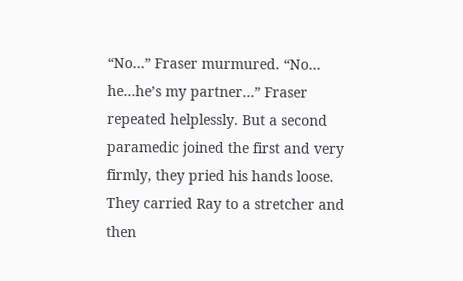“No…” Fraser murmured. “No… he…he’s my partner…” Fraser repeated helplessly. But a second paramedic joined the first and very firmly, they pried his hands loose. They carried Ray to a stretcher and then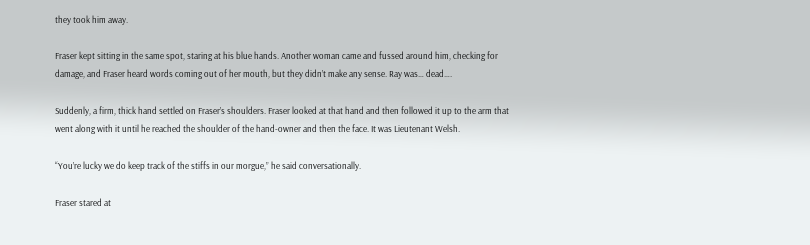they took him away.

Fraser kept sitting in the same spot, staring at his blue hands. Another woman came and fussed around him, checking for damage, and Fraser heard words coming out of her mouth, but they didn’t make any sense. Ray was… dead….

Suddenly, a firm, thick hand settled on Fraser’s shoulders. Fraser looked at that hand and then followed it up to the arm that went along with it until he reached the shoulder of the hand-owner and then the face. It was Lieutenant Welsh.

“You’re lucky we do keep track of the stiffs in our morgue,” he said conversationally.

Fraser stared at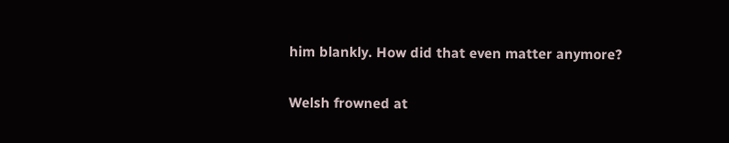him blankly. How did that even matter anymore?

Welsh frowned at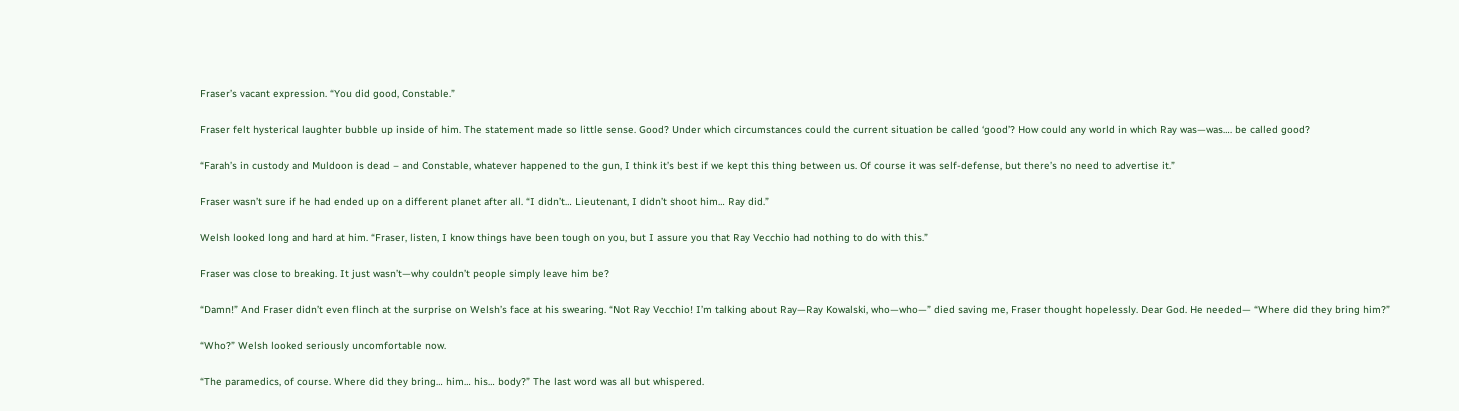Fraser’s vacant expression. “You did good, Constable.”

Fraser felt hysterical laughter bubble up inside of him. The statement made so little sense. Good? Under which circumstances could the current situation be called ‘good’? How could any world in which Ray was—was…. be called good?

“Farah’s in custody and Muldoon is dead – and Constable, whatever happened to the gun, I think it’s best if we kept this thing between us. Of course it was self-defense, but there’s no need to advertise it.”

Fraser wasn’t sure if he had ended up on a different planet after all. “I didn’t… Lieutenant, I didn’t shoot him… Ray did.”

Welsh looked long and hard at him. “Fraser, listen, I know things have been tough on you, but I assure you that Ray Vecchio had nothing to do with this.”

Fraser was close to breaking. It just wasn’t—why couldn’t people simply leave him be?

“Damn!” And Fraser didn’t even flinch at the surprise on Welsh’s face at his swearing. “Not Ray Vecchio! I’m talking about Ray—Ray Kowalski, who—who—” died saving me, Fraser thought hopelessly. Dear God. He needed— “Where did they bring him?”

“Who?” Welsh looked seriously uncomfortable now.

“The paramedics, of course. Where did they bring… him… his… body?” The last word was all but whispered.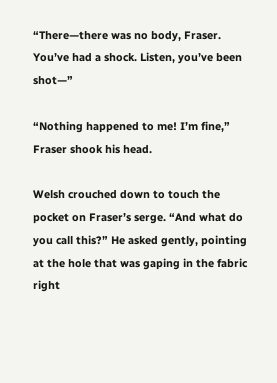“There—there was no body, Fraser. You’ve had a shock. Listen, you’ve been shot—”

“Nothing happened to me! I’m fine,” Fraser shook his head.

Welsh crouched down to touch the pocket on Fraser’s serge. “And what do you call this?” He asked gently, pointing at the hole that was gaping in the fabric right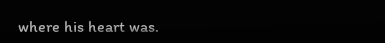where his heart was.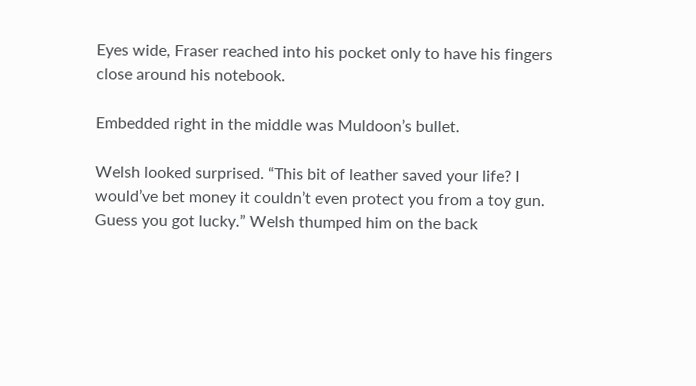Eyes wide, Fraser reached into his pocket only to have his fingers close around his notebook.

Embedded right in the middle was Muldoon’s bullet.

Welsh looked surprised. “This bit of leather saved your life? I would’ve bet money it couldn’t even protect you from a toy gun. Guess you got lucky.” Welsh thumped him on the back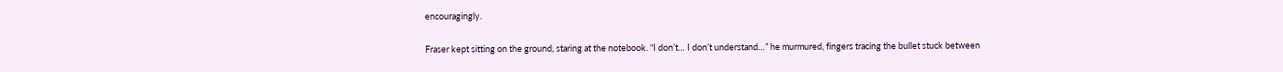encouragingly.

Fraser kept sitting on the ground, staring at the notebook. “I don’t… I don’t understand…” he murmured, fingers tracing the bullet stuck between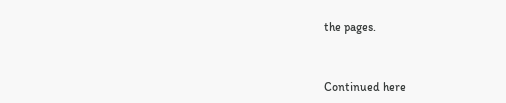the pages.


Continued here